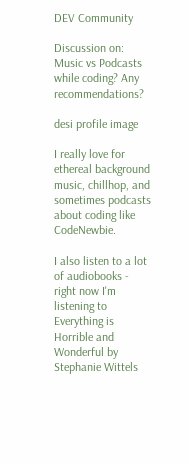DEV Community

Discussion on: Music vs Podcasts while coding? Any recommendations?

desi profile image

I really love for ethereal background music, chillhop, and sometimes podcasts about coding like CodeNewbie.

I also listen to a lot of audiobooks - right now I'm listening to Everything is Horrible and Wonderful by Stephanie Wittels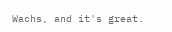Wachs, and it's great.